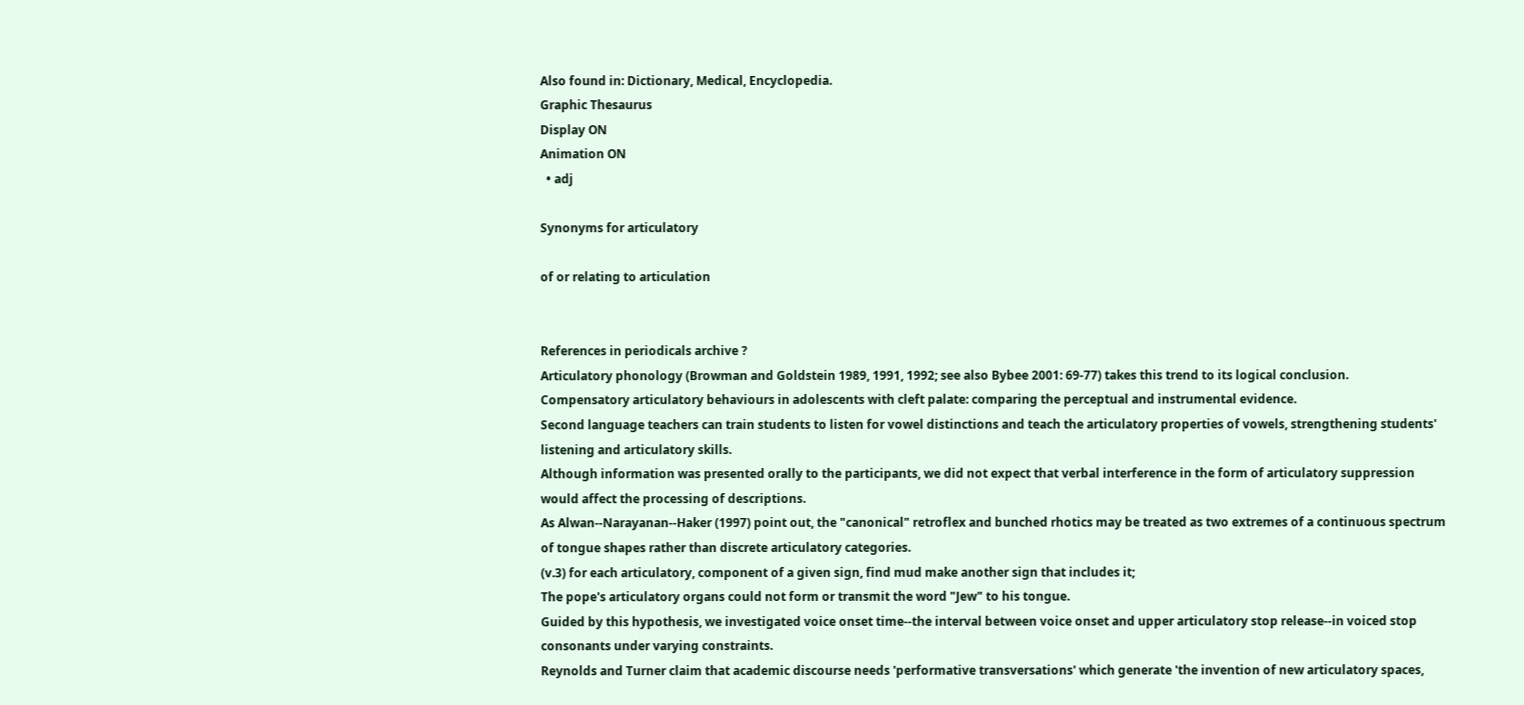Also found in: Dictionary, Medical, Encyclopedia.
Graphic Thesaurus
Display ON
Animation ON
  • adj

Synonyms for articulatory

of or relating to articulation


References in periodicals archive ?
Articulatory phonology (Browman and Goldstein 1989, 1991, 1992; see also Bybee 2001: 69-77) takes this trend to its logical conclusion.
Compensatory articulatory behaviours in adolescents with cleft palate: comparing the perceptual and instrumental evidence.
Second language teachers can train students to listen for vowel distinctions and teach the articulatory properties of vowels, strengthening students' listening and articulatory skills.
Although information was presented orally to the participants, we did not expect that verbal interference in the form of articulatory suppression would affect the processing of descriptions.
As Alwan--Narayanan--Haker (1997) point out, the "canonical" retroflex and bunched rhotics may be treated as two extremes of a continuous spectrum of tongue shapes rather than discrete articulatory categories.
(v.3) for each articulatory, component of a given sign, find mud make another sign that includes it;
The pope's articulatory organs could not form or transmit the word "Jew" to his tongue.
Guided by this hypothesis, we investigated voice onset time--the interval between voice onset and upper articulatory stop release--in voiced stop consonants under varying constraints.
Reynolds and Turner claim that academic discourse needs 'performative transversations' which generate 'the invention of new articulatory spaces,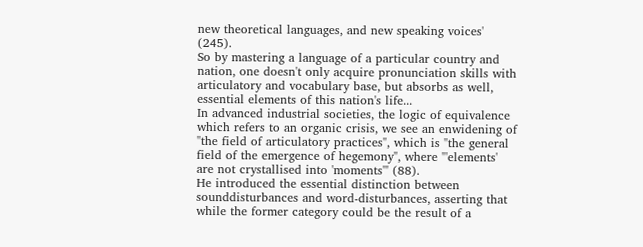new theoretical languages, and new speaking voices' (245).
So by mastering a language of a particular country and nation, one doesn't only acquire pronunciation skills with articulatory and vocabulary base, but absorbs as well, essential elements of this nation's life...
In advanced industrial societies, the logic of equivalence which refers to an organic crisis, we see an enwidening of "the field of articulatory practices", which is "the general field of the emergence of hegemony", where "'elements' are not crystallised into 'moments'" (88).
He introduced the essential distinction between sounddisturbances and word-disturbances, asserting that while the former category could be the result of a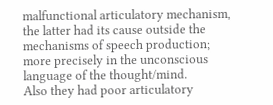malfunctional articulatory mechanism, the latter had its cause outside the mechanisms of speech production; more precisely in the unconscious language of the thought/mind.
Also they had poor articulatory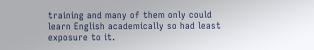training and many of them only could learn English academically so had least exposure to it.